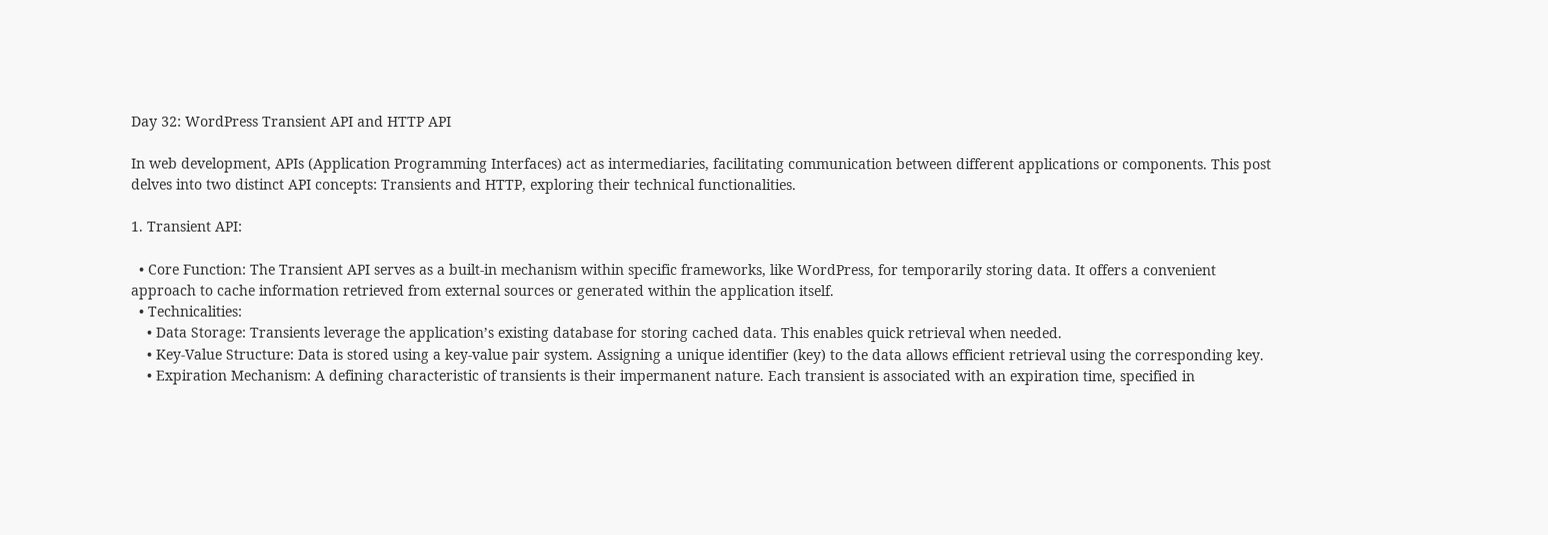Day 32: WordPress Transient API and HTTP API

In web development, APIs (Application Programming Interfaces) act as intermediaries, facilitating communication between different applications or components. This post delves into two distinct API concepts: Transients and HTTP, exploring their technical functionalities.

1. Transient API:

  • Core Function: The Transient API serves as a built-in mechanism within specific frameworks, like WordPress, for temporarily storing data. It offers a convenient approach to cache information retrieved from external sources or generated within the application itself.
  • Technicalities:
    • Data Storage: Transients leverage the application’s existing database for storing cached data. This enables quick retrieval when needed.
    • Key-Value Structure: Data is stored using a key-value pair system. Assigning a unique identifier (key) to the data allows efficient retrieval using the corresponding key.
    • Expiration Mechanism: A defining characteristic of transients is their impermanent nature. Each transient is associated with an expiration time, specified in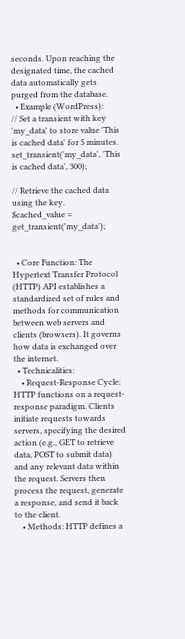seconds. Upon reaching the designated time, the cached data automatically gets purged from the database.
  • Example (WordPress):
// Set a transient with key 'my_data' to store value 'This is cached data' for 5 minutes.
set_transient('my_data', 'This is cached data', 300);

// Retrieve the cached data using the key.
$cached_value = get_transient('my_data');


  • Core Function: The Hypertext Transfer Protocol (HTTP) API establishes a standardized set of rules and methods for communication between web servers and clients (browsers). It governs how data is exchanged over the internet.
  • Technicalities:
    • Request-Response Cycle: HTTP functions on a request-response paradigm. Clients initiate requests towards servers, specifying the desired action (e.g., GET to retrieve data, POST to submit data) and any relevant data within the request. Servers then process the request, generate a response, and send it back to the client.
    • Methods: HTTP defines a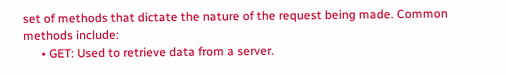set of methods that dictate the nature of the request being made. Common methods include:
      • GET: Used to retrieve data from a server.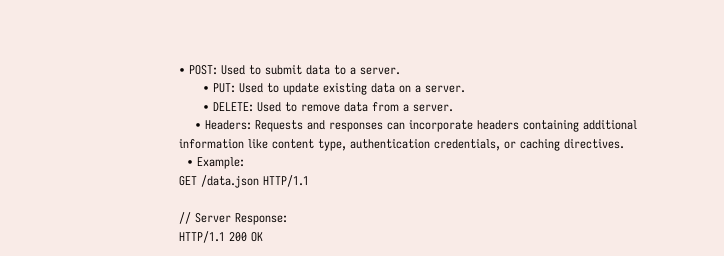• POST: Used to submit data to a server.
      • PUT: Used to update existing data on a server.
      • DELETE: Used to remove data from a server.
    • Headers: Requests and responses can incorporate headers containing additional information like content type, authentication credentials, or caching directives.
  • Example:
GET /data.json HTTP/1.1

// Server Response:
HTTP/1.1 200 OK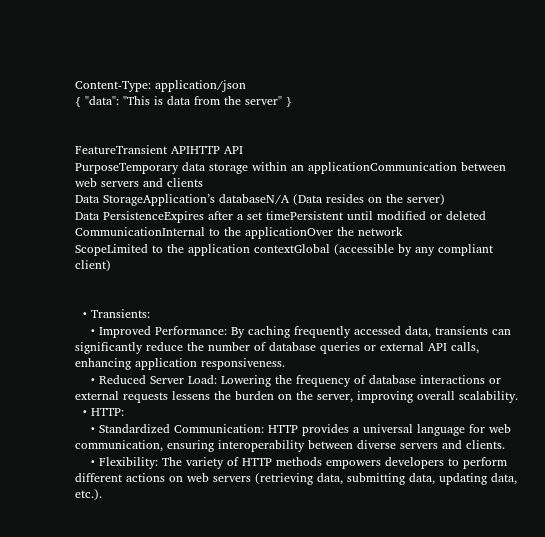Content-Type: application/json
{ "data": "This is data from the server" }


FeatureTransient APIHTTP API
PurposeTemporary data storage within an applicationCommunication between web servers and clients
Data StorageApplication’s databaseN/A (Data resides on the server)
Data PersistenceExpires after a set timePersistent until modified or deleted
CommunicationInternal to the applicationOver the network
ScopeLimited to the application contextGlobal (accessible by any compliant client)


  • Transients:
    • Improved Performance: By caching frequently accessed data, transients can significantly reduce the number of database queries or external API calls, enhancing application responsiveness.
    • Reduced Server Load: Lowering the frequency of database interactions or external requests lessens the burden on the server, improving overall scalability.
  • HTTP:
    • Standardized Communication: HTTP provides a universal language for web communication, ensuring interoperability between diverse servers and clients.
    • Flexibility: The variety of HTTP methods empowers developers to perform different actions on web servers (retrieving data, submitting data, updating data, etc.).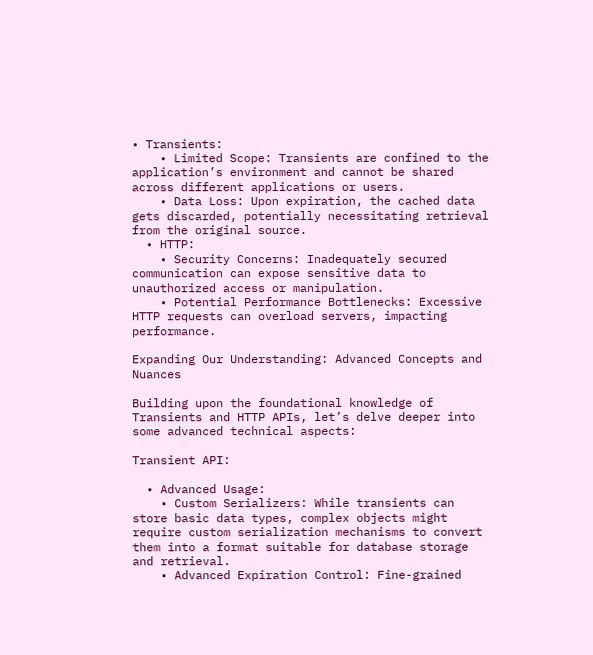• Transients:
    • Limited Scope: Transients are confined to the application’s environment and cannot be shared across different applications or users.
    • Data Loss: Upon expiration, the cached data gets discarded, potentially necessitating retrieval from the original source.
  • HTTP:
    • Security Concerns: Inadequately secured communication can expose sensitive data to unauthorized access or manipulation.
    • Potential Performance Bottlenecks: Excessive HTTP requests can overload servers, impacting performance.

Expanding Our Understanding: Advanced Concepts and Nuances

Building upon the foundational knowledge of Transients and HTTP APIs, let’s delve deeper into some advanced technical aspects:

Transient API:

  • Advanced Usage:
    • Custom Serializers: While transients can store basic data types, complex objects might require custom serialization mechanisms to convert them into a format suitable for database storage and retrieval.
    • Advanced Expiration Control: Fine-grained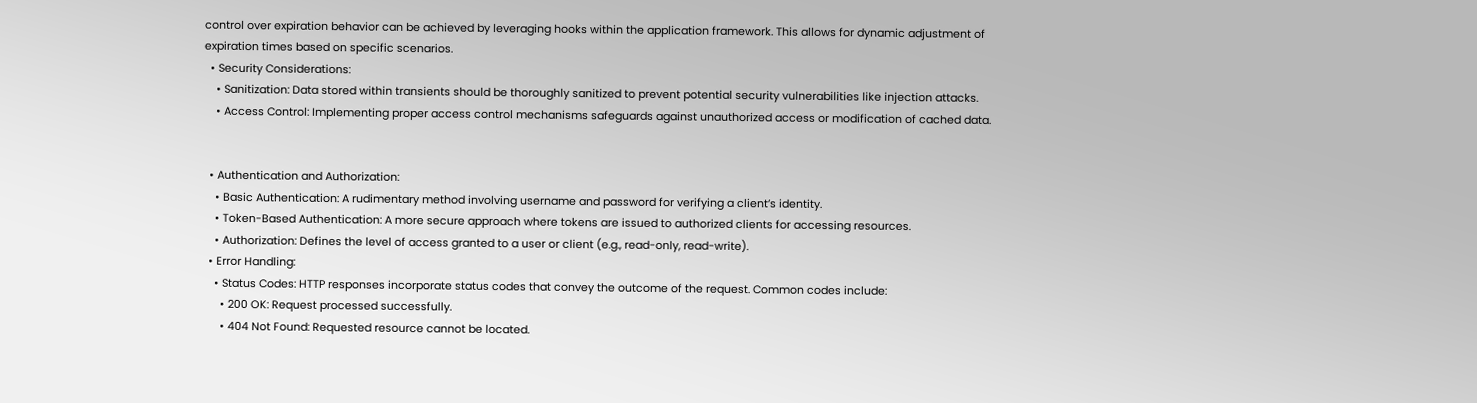control over expiration behavior can be achieved by leveraging hooks within the application framework. This allows for dynamic adjustment of expiration times based on specific scenarios.
  • Security Considerations:
    • Sanitization: Data stored within transients should be thoroughly sanitized to prevent potential security vulnerabilities like injection attacks.
    • Access Control: Implementing proper access control mechanisms safeguards against unauthorized access or modification of cached data.


  • Authentication and Authorization:
    • Basic Authentication: A rudimentary method involving username and password for verifying a client’s identity.
    • Token-Based Authentication: A more secure approach where tokens are issued to authorized clients for accessing resources.
    • Authorization: Defines the level of access granted to a user or client (e.g., read-only, read-write).
  • Error Handling:
    • Status Codes: HTTP responses incorporate status codes that convey the outcome of the request. Common codes include:
      • 200 OK: Request processed successfully.
      • 404 Not Found: Requested resource cannot be located.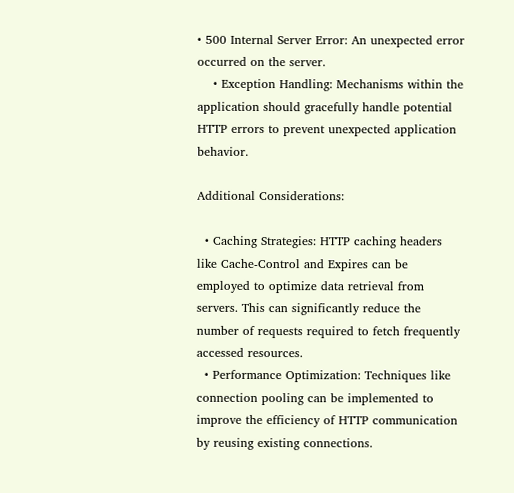• 500 Internal Server Error: An unexpected error occurred on the server.
    • Exception Handling: Mechanisms within the application should gracefully handle potential HTTP errors to prevent unexpected application behavior.

Additional Considerations:

  • Caching Strategies: HTTP caching headers like Cache-Control and Expires can be employed to optimize data retrieval from servers. This can significantly reduce the number of requests required to fetch frequently accessed resources.
  • Performance Optimization: Techniques like connection pooling can be implemented to improve the efficiency of HTTP communication by reusing existing connections.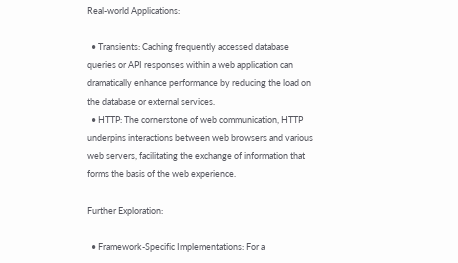Real-world Applications:

  • Transients: Caching frequently accessed database queries or API responses within a web application can dramatically enhance performance by reducing the load on the database or external services.
  • HTTP: The cornerstone of web communication, HTTP underpins interactions between web browsers and various web servers, facilitating the exchange of information that forms the basis of the web experience.

Further Exploration:

  • Framework-Specific Implementations: For a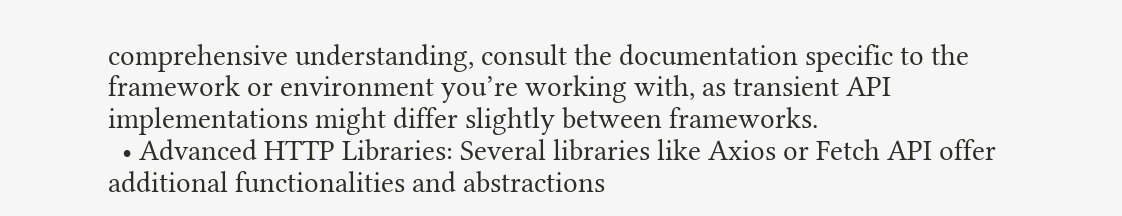comprehensive understanding, consult the documentation specific to the framework or environment you’re working with, as transient API implementations might differ slightly between frameworks.
  • Advanced HTTP Libraries: Several libraries like Axios or Fetch API offer additional functionalities and abstractions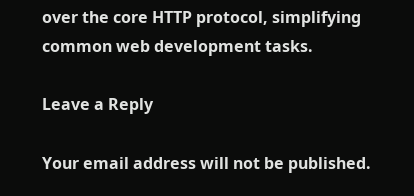over the core HTTP protocol, simplifying common web development tasks.

Leave a Reply

Your email address will not be published.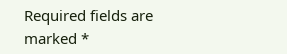Required fields are marked *